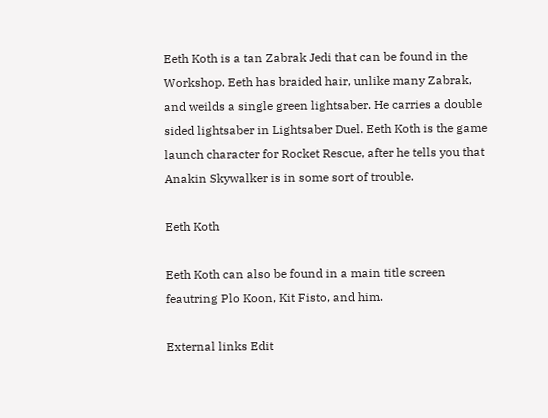Eeth Koth is a tan Zabrak Jedi that can be found in the Workshop. Eeth has braided hair, unlike many Zabrak, and weilds a single green lightsaber. He carries a double sided lightsaber in Lightsaber Duel. Eeth Koth is the game launch character for Rocket Rescue, after he tells you that Anakin Skywalker is in some sort of trouble.

Eeth Koth

Eeth Koth can also be found in a main title screen feautring Plo Koon, Kit Fisto, and him.

External links Edit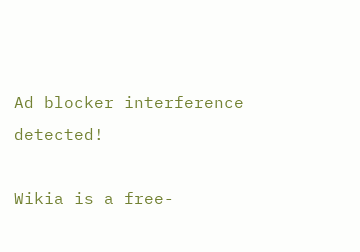Ad blocker interference detected!

Wikia is a free-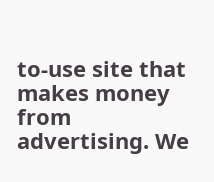to-use site that makes money from advertising. We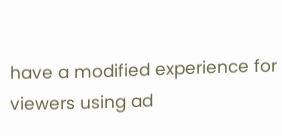have a modified experience for viewers using ad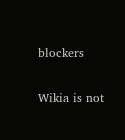blockers

Wikia is not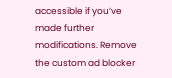accessible if you’ve made further modifications. Remove the custom ad blocker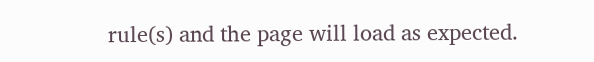rule(s) and the page will load as expected.